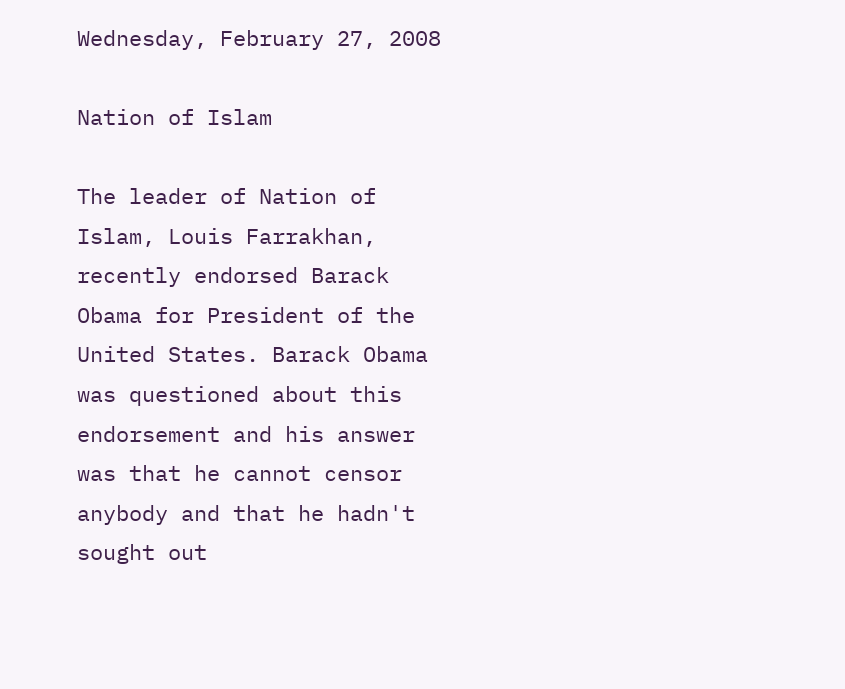Wednesday, February 27, 2008

Nation of Islam

The leader of Nation of Islam, Louis Farrakhan, recently endorsed Barack Obama for President of the United States. Barack Obama was questioned about this endorsement and his answer was that he cannot censor anybody and that he hadn't sought out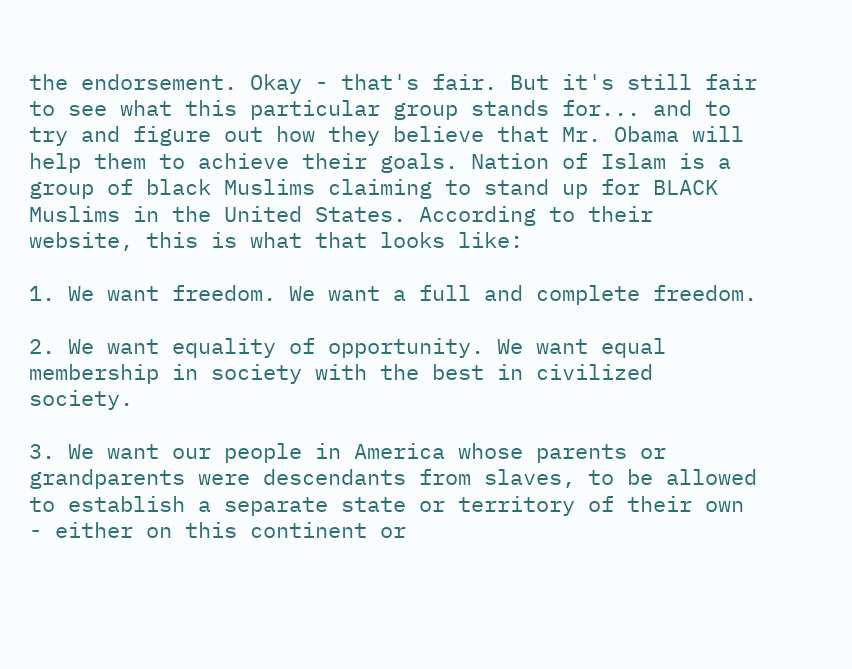the endorsement. Okay - that's fair. But it's still fair to see what this particular group stands for... and to try and figure out how they believe that Mr. Obama will help them to achieve their goals. Nation of Islam is a group of black Muslims claiming to stand up for BLACK Muslims in the United States. According to their website, this is what that looks like:

1. We want freedom. We want a full and complete freedom.

2. We want equality of opportunity. We want equal membership in society with the best in civilized society.

3. We want our people in America whose parents or grandparents were descendants from slaves, to be allowed to establish a separate state or territory of their own - either on this continent or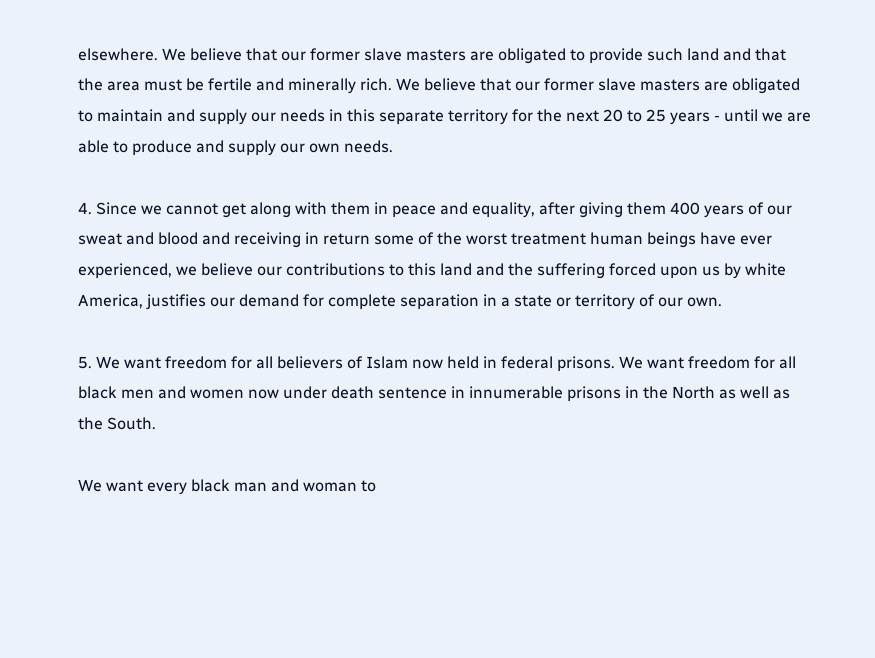elsewhere. We believe that our former slave masters are obligated to provide such land and that the area must be fertile and minerally rich. We believe that our former slave masters are obligated to maintain and supply our needs in this separate territory for the next 20 to 25 years - until we are able to produce and supply our own needs.

4. Since we cannot get along with them in peace and equality, after giving them 400 years of our sweat and blood and receiving in return some of the worst treatment human beings have ever experienced, we believe our contributions to this land and the suffering forced upon us by white America, justifies our demand for complete separation in a state or territory of our own.

5. We want freedom for all believers of Islam now held in federal prisons. We want freedom for all black men and women now under death sentence in innumerable prisons in the North as well as the South.

We want every black man and woman to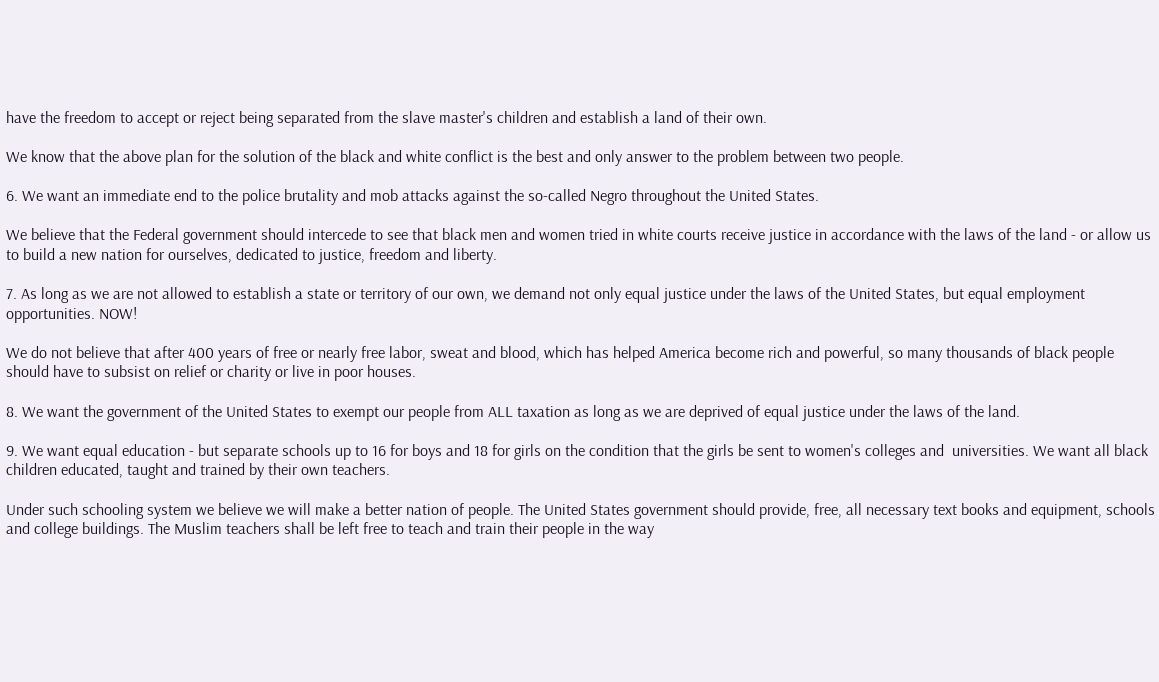have the freedom to accept or reject being separated from the slave master's children and establish a land of their own.

We know that the above plan for the solution of the black and white conflict is the best and only answer to the problem between two people.

6. We want an immediate end to the police brutality and mob attacks against the so-called Negro throughout the United States.

We believe that the Federal government should intercede to see that black men and women tried in white courts receive justice in accordance with the laws of the land - or allow us to build a new nation for ourselves, dedicated to justice, freedom and liberty.

7. As long as we are not allowed to establish a state or territory of our own, we demand not only equal justice under the laws of the United States, but equal employment opportunities. NOW!

We do not believe that after 400 years of free or nearly free labor, sweat and blood, which has helped America become rich and powerful, so many thousands of black people should have to subsist on relief or charity or live in poor houses.

8. We want the government of the United States to exempt our people from ALL taxation as long as we are deprived of equal justice under the laws of the land.

9. We want equal education - but separate schools up to 16 for boys and 18 for girls on the condition that the girls be sent to women's colleges and  universities. We want all black children educated, taught and trained by their own teachers.

Under such schooling system we believe we will make a better nation of people. The United States government should provide, free, all necessary text books and equipment, schools and college buildings. The Muslim teachers shall be left free to teach and train their people in the way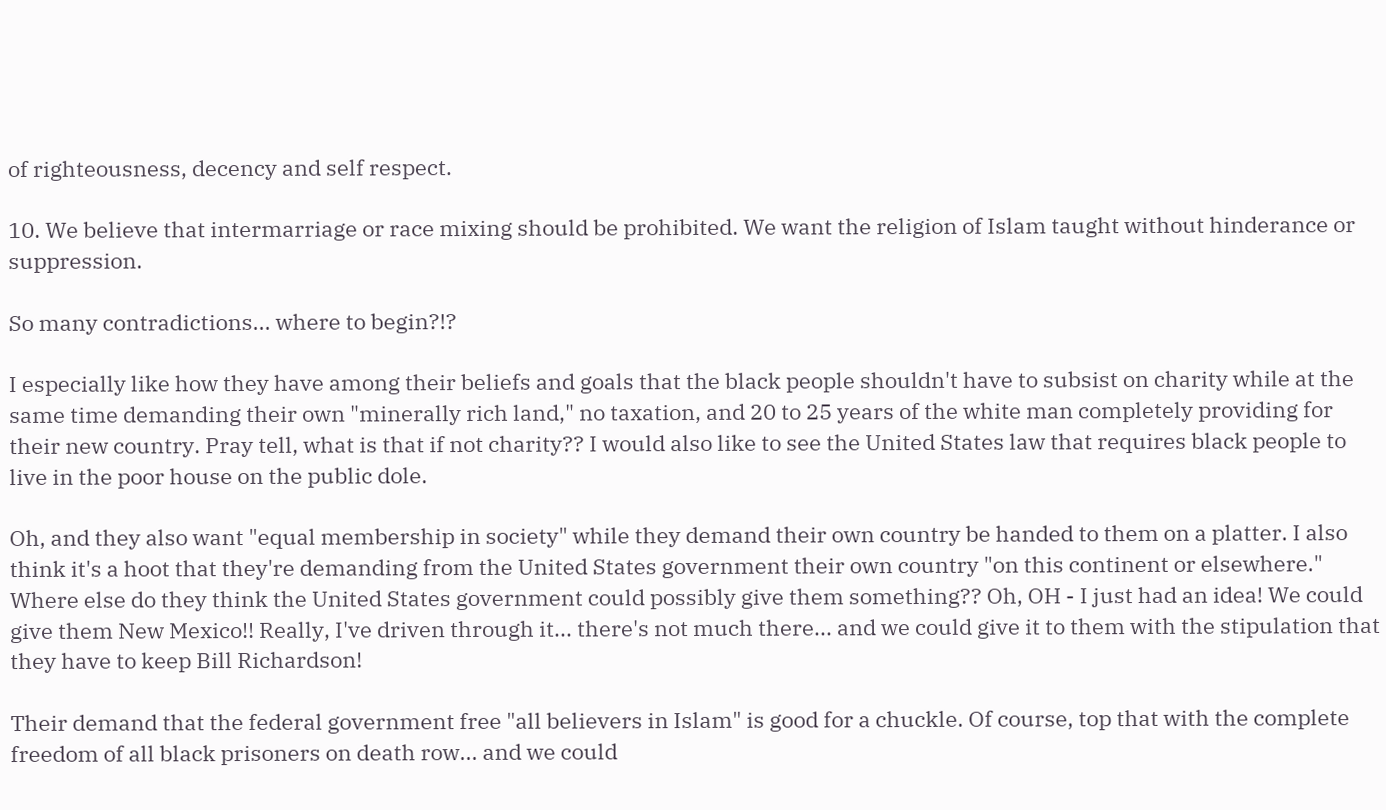of righteousness, decency and self respect.

10. We believe that intermarriage or race mixing should be prohibited. We want the religion of Islam taught without hinderance or suppression.

So many contradictions... where to begin?!?

I especially like how they have among their beliefs and goals that the black people shouldn't have to subsist on charity while at the same time demanding their own "minerally rich land," no taxation, and 20 to 25 years of the white man completely providing for their new country. Pray tell, what is that if not charity?? I would also like to see the United States law that requires black people to live in the poor house on the public dole.

Oh, and they also want "equal membership in society" while they demand their own country be handed to them on a platter. I also think it's a hoot that they're demanding from the United States government their own country "on this continent or elsewhere." Where else do they think the United States government could possibly give them something?? Oh, OH - I just had an idea! We could give them New Mexico!! Really, I've driven through it... there's not much there... and we could give it to them with the stipulation that they have to keep Bill Richardson!

Their demand that the federal government free "all believers in Islam" is good for a chuckle. Of course, top that with the complete freedom of all black prisoners on death row... and we could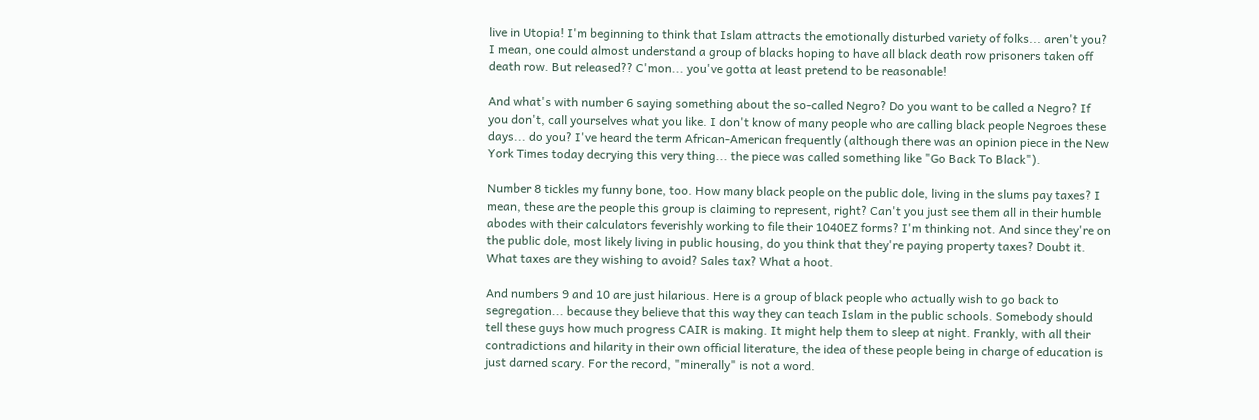live in Utopia! I'm beginning to think that Islam attracts the emotionally disturbed variety of folks... aren't you? I mean, one could almost understand a group of blacks hoping to have all black death row prisoners taken off death row. But released?? C'mon... you've gotta at least pretend to be reasonable!

And what's with number 6 saying something about the so-called Negro? Do you want to be called a Negro? If you don't, call yourselves what you like. I don't know of many people who are calling black people Negroes these days... do you? I've heard the term African-American frequently (although there was an opinion piece in the New York Times today decrying this very thing... the piece was called something like "Go Back To Black").

Number 8 tickles my funny bone, too. How many black people on the public dole, living in the slums pay taxes? I mean, these are the people this group is claiming to represent, right? Can't you just see them all in their humble abodes with their calculators feverishly working to file their 1040EZ forms? I'm thinking not. And since they're on the public dole, most likely living in public housing, do you think that they're paying property taxes? Doubt it. What taxes are they wishing to avoid? Sales tax? What a hoot.

And numbers 9 and 10 are just hilarious. Here is a group of black people who actually wish to go back to segregation... because they believe that this way they can teach Islam in the public schools. Somebody should tell these guys how much progress CAIR is making. It might help them to sleep at night. Frankly, with all their contradictions and hilarity in their own official literature, the idea of these people being in charge of education is just darned scary. For the record, "minerally" is not a word.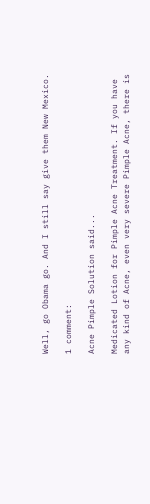Well, go Obama go. And I still say give them New Mexico.

1 comment:

Acne Pimple Solution said...

Medicated Lotion for Pimple Acne Treatment. If you have any kind of Acne, even very severe Pimple Acne, there is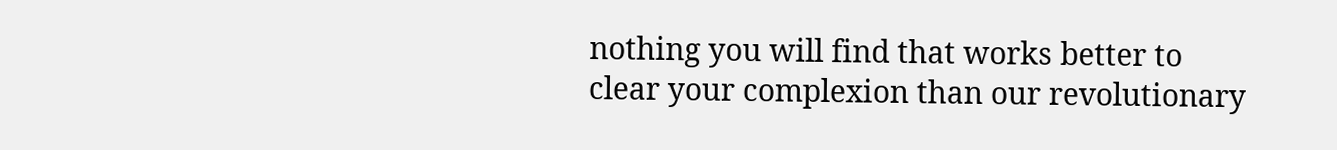nothing you will find that works better to clear your complexion than our revolutionary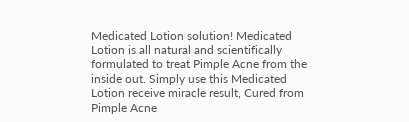Medicated Lotion solution! Medicated Lotion is all natural and scientifically formulated to treat Pimple Acne from the inside out. Simply use this Medicated Lotion receive miracle result, Cured from Pimple Acne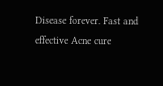Disease forever. Fast and effective Acne cure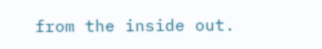from the inside out.